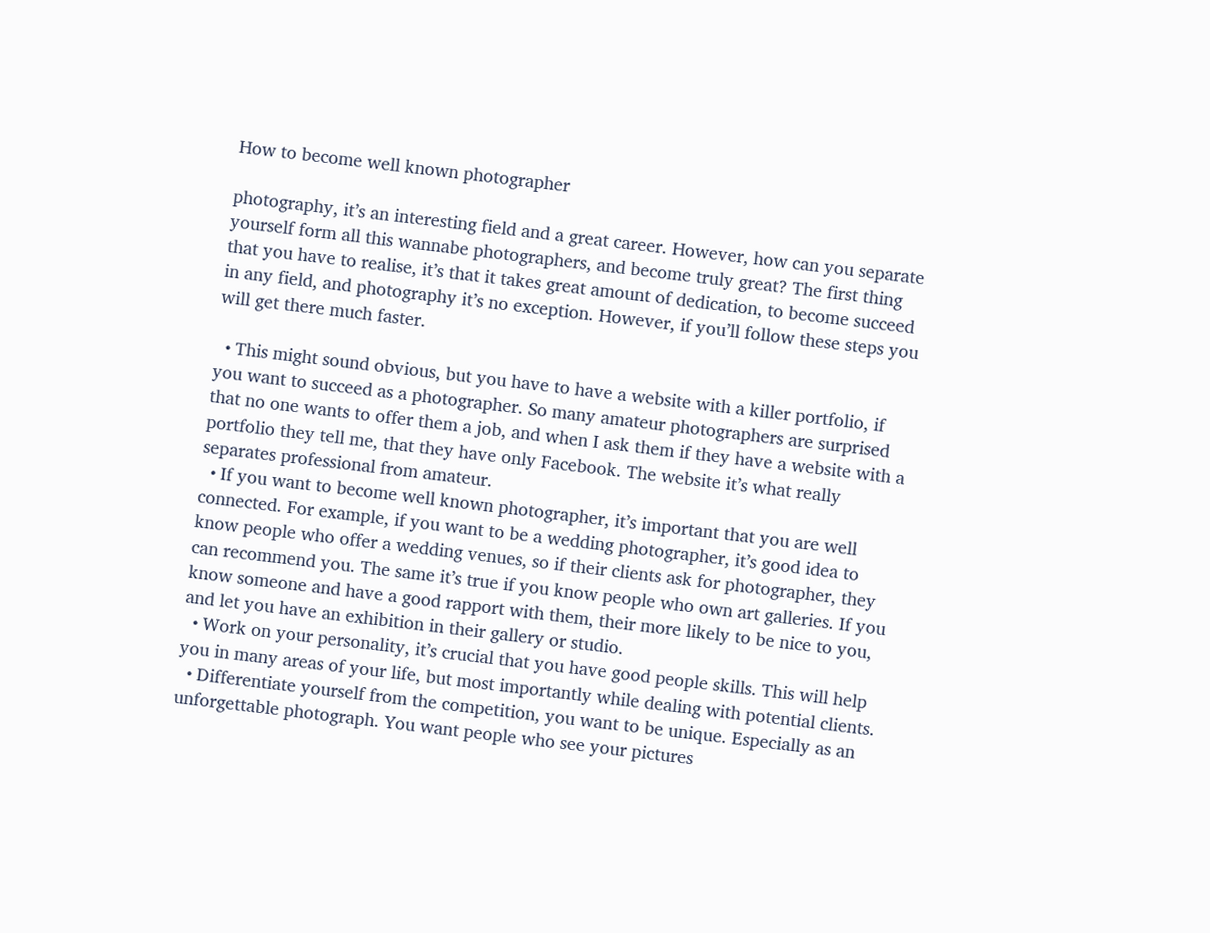How to become well known photographer

photography, it’s an interesting field and a great career. However, how can you separate yourself form all this wannabe photographers, and become truly great? The first thing that you have to realise, it’s that it takes great amount of dedication, to become succeed in any field, and photography it’s no exception. However, if you’ll follow these steps you will get there much faster.

  • This might sound obvious, but you have to have a website with a killer portfolio, if you want to succeed as a photographer. So many amateur photographers are surprised that no one wants to offer them a job, and when I ask them if they have a website with a portfolio they tell me, that they have only Facebook. The website it’s what really separates professional from amateur.
  • If you want to become well known photographer, it’s important that you are well connected. For example, if you want to be a wedding photographer, it’s good idea to know people who offer a wedding venues, so if their clients ask for photographer, they can recommend you. The same it’s true if you know people who own art galleries. If you know someone and have a good rapport with them, their more likely to be nice to you, and let you have an exhibition in their gallery or studio.
  • Work on your personality, it’s crucial that you have good people skills. This will help you in many areas of your life, but most importantly while dealing with potential clients.
  • Differentiate yourself from the competition, you want to be unique. Especially as an unforgettable photograph. You want people who see your pictures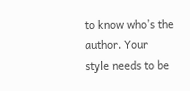to know who’s the author. Your style needs to be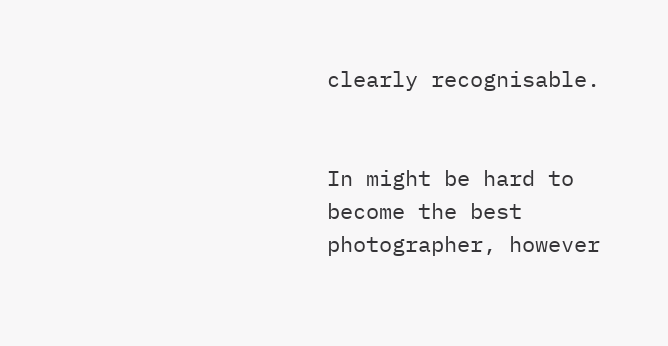clearly recognisable.


In might be hard to become the best photographer, however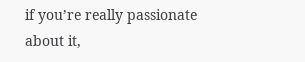if you’re really passionate about it,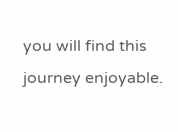you will find this journey enjoyable.